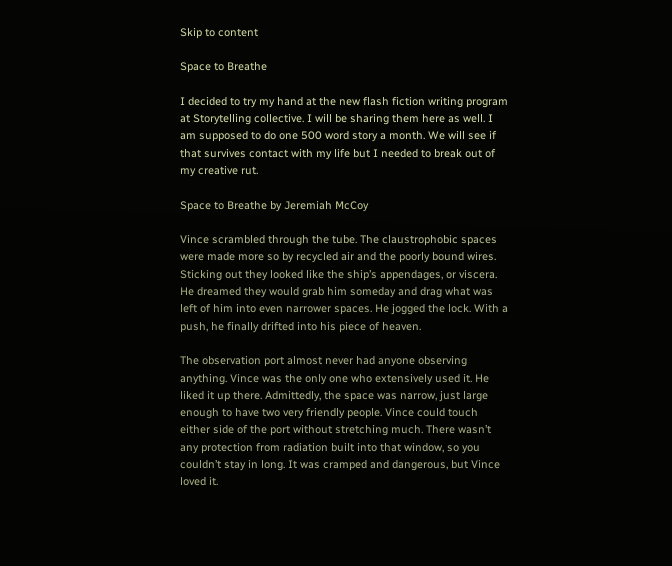Skip to content

Space to Breathe

I decided to try my hand at the new flash fiction writing program at Storytelling collective. I will be sharing them here as well. I am supposed to do one 500 word story a month. We will see if that survives contact with my life but I needed to break out of my creative rut.

Space to Breathe by Jeremiah McCoy

Vince scrambled through the tube. The claustrophobic spaces were made more so by recycled air and the poorly bound wires. Sticking out they looked like the ship’s appendages, or viscera. He dreamed they would grab him someday and drag what was left of him into even narrower spaces. He jogged the lock. With a push, he finally drifted into his piece of heaven.

The observation port almost never had anyone observing anything. Vince was the only one who extensively used it. He liked it up there. Admittedly, the space was narrow, just large enough to have two very friendly people. Vince could touch either side of the port without stretching much. There wasn’t any protection from radiation built into that window, so you couldn’t stay in long. It was cramped and dangerous, but Vince loved it.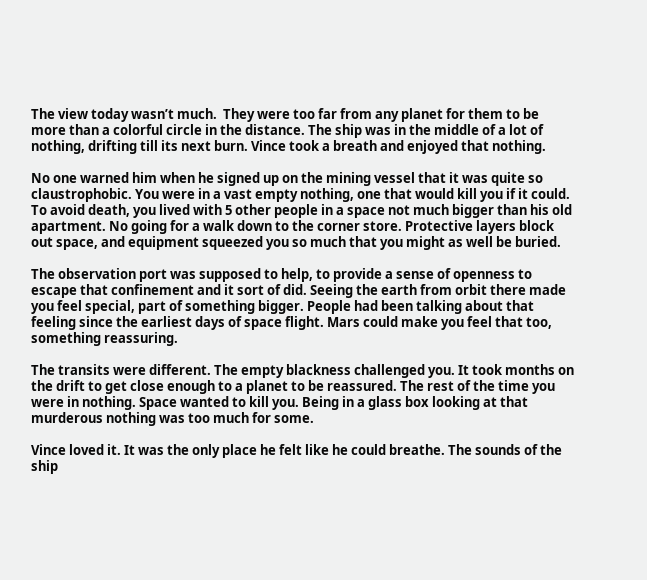The view today wasn’t much.  They were too far from any planet for them to be more than a colorful circle in the distance. The ship was in the middle of a lot of nothing, drifting till its next burn. Vince took a breath and enjoyed that nothing.

No one warned him when he signed up on the mining vessel that it was quite so claustrophobic. You were in a vast empty nothing, one that would kill you if it could. To avoid death, you lived with 5 other people in a space not much bigger than his old apartment. No going for a walk down to the corner store. Protective layers block out space, and equipment squeezed you so much that you might as well be buried.

The observation port was supposed to help, to provide a sense of openness to escape that confinement and it sort of did. Seeing the earth from orbit there made you feel special, part of something bigger. People had been talking about that feeling since the earliest days of space flight. Mars could make you feel that too, something reassuring.

The transits were different. The empty blackness challenged you. It took months on the drift to get close enough to a planet to be reassured. The rest of the time you were in nothing. Space wanted to kill you. Being in a glass box looking at that murderous nothing was too much for some.

Vince loved it. It was the only place he felt like he could breathe. The sounds of the ship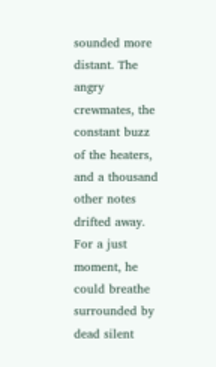sounded more distant. The angry crewmates, the constant buzz of the heaters, and a thousand other notes drifted away. For a just moment, he could breathe surrounded by dead silent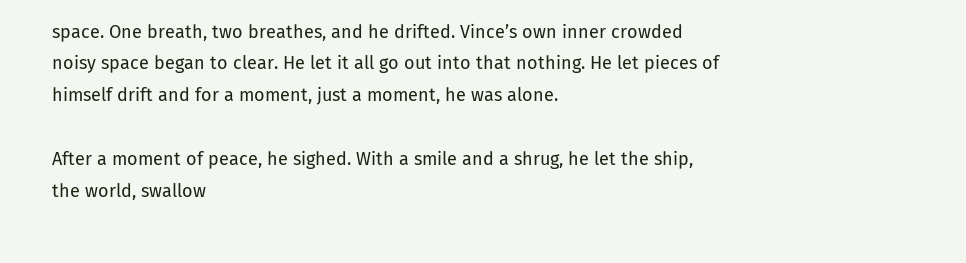space. One breath, two breathes, and he drifted. Vince’s own inner crowded noisy space began to clear. He let it all go out into that nothing. He let pieces of himself drift and for a moment, just a moment, he was alone.

After a moment of peace, he sighed. With a smile and a shrug, he let the ship, the world, swallow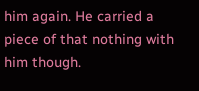him again. He carried a piece of that nothing with him though.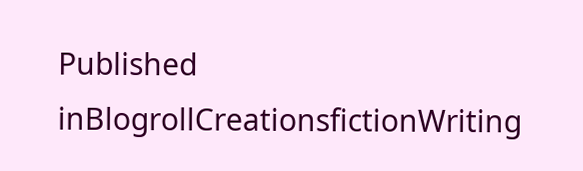Published inBlogrollCreationsfictionWriting